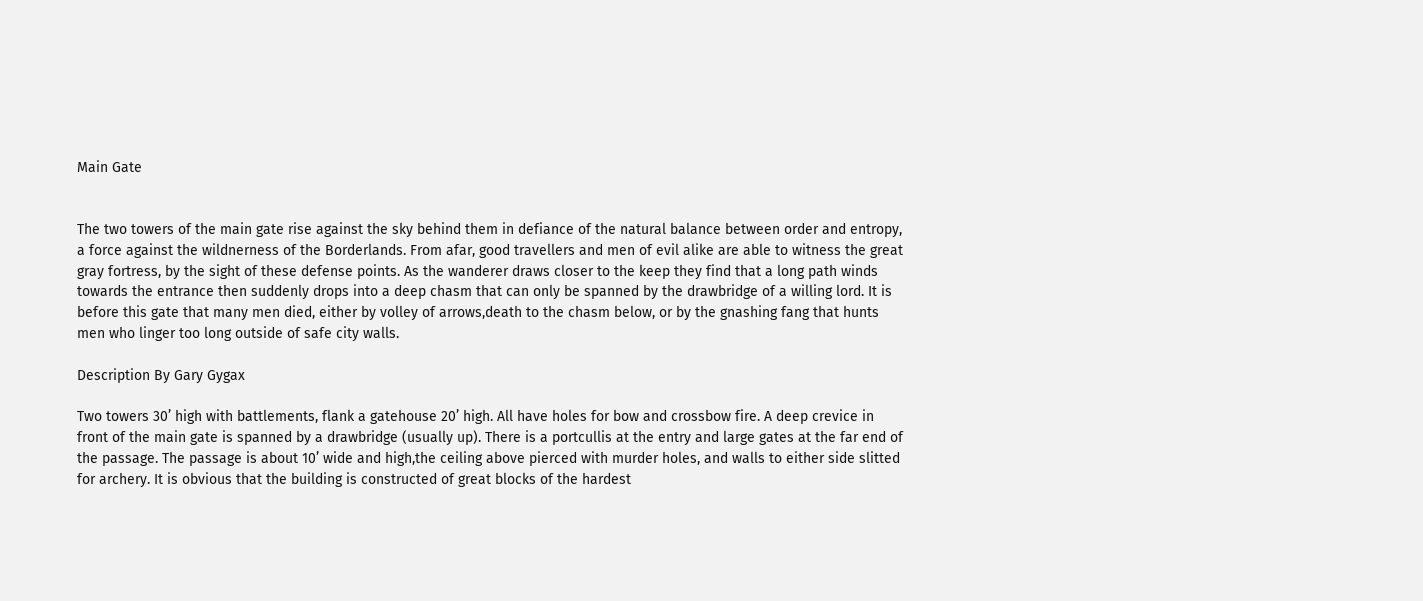Main Gate


The two towers of the main gate rise against the sky behind them in defiance of the natural balance between order and entropy, a force against the wildnerness of the Borderlands. From afar, good travellers and men of evil alike are able to witness the great gray fortress, by the sight of these defense points. As the wanderer draws closer to the keep they find that a long path winds towards the entrance then suddenly drops into a deep chasm that can only be spanned by the drawbridge of a willing lord. It is before this gate that many men died, either by volley of arrows,death to the chasm below, or by the gnashing fang that hunts men who linger too long outside of safe city walls.

Description By Gary Gygax

Two towers 30’ high with battlements, flank a gatehouse 20’ high. All have holes for bow and crossbow fire. A deep crevice in front of the main gate is spanned by a drawbridge (usually up). There is a portcullis at the entry and large gates at the far end of the passage. The passage is about 10’ wide and high,the ceiling above pierced with murder holes, and walls to either side slitted for archery. It is obvious that the building is constructed of great blocks of the hardest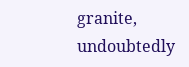granite, undoubtedly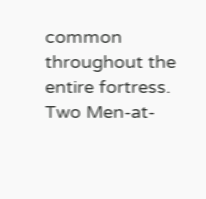common throughout the entire fortress. Two Men-at-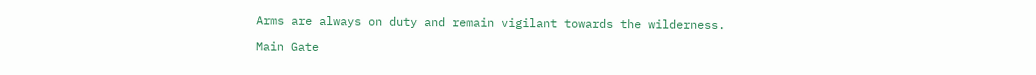Arms are always on duty and remain vigilant towards the wilderness.

Main Gate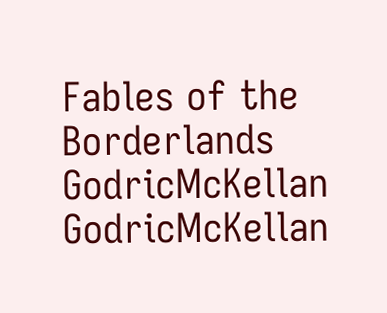Fables of the Borderlands GodricMcKellan GodricMcKellan